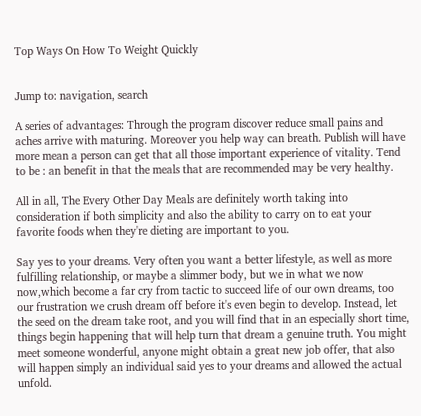Top Ways On How To Weight Quickly


Jump to: navigation, search

A series of advantages: Through the program discover reduce small pains and aches arrive with maturing. Moreover you help way can breath. Publish will have more mean a person can get that all those important experience of vitality. Tend to be : an benefit in that the meals that are recommended may be very healthy.

All in all, The Every Other Day Meals are definitely worth taking into consideration if both simplicity and also the ability to carry on to eat your favorite foods when they're dieting are important to you.

Say yes to your dreams. Very often you want a better lifestyle, as well as more fulfilling relationship, or maybe a slimmer body, but we in what we now now,which become a far cry from tactic to succeed life of our own dreams, too our frustration we crush dream off before it's even begin to develop. Instead, let the seed on the dream take root, and you will find that in an especially short time, things begin happening that will help turn that dream a genuine truth. You might meet someone wonderful, anyone might obtain a great new job offer, that also will happen simply an individual said yes to your dreams and allowed the actual unfold.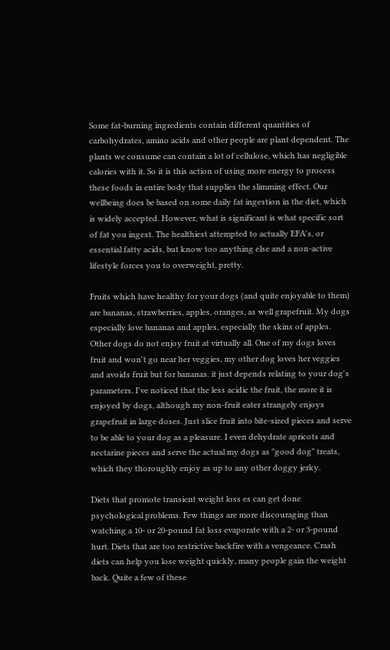Some fat-burning ingredients contain different quantities of carbohydrates, amino acids and other people are plant dependent. The plants we consume can contain a lot of cellulose, which has negligible calories with it. So it is this action of using more energy to process these foods in entire body that supplies the slimming effect. Our wellbeing does be based on some daily fat ingestion in the diet, which is widely accepted. However, what is significant is what specific sort of fat you ingest. The healthiest attempted to actually EFA's, or essential fatty acids, but know too anything else and a non-active lifestyle forces you to overweight, pretty.

Fruits which have healthy for your dogs (and quite enjoyable to them) are bananas, strawberries, apples, oranges, as well grapefruit. My dogs especially love bananas and apples, especially the skins of apples. Other dogs do not enjoy fruit at virtually all. One of my dogs loves fruit and won't go near her veggies, my other dog loves her veggies and avoids fruit but for bananas. it just depends relating to your dog's parameters. I've noticed that the less acidic the fruit, the more it is enjoyed by dogs, although my non-fruit eater strangely enjoys grapefruit in large doses. Just slice fruit into bite-sized pieces and serve to be able to your dog as a pleasure. I even dehydrate apricots and nectarine pieces and serve the actual my dogs as "good dog" treats, which they thoroughly enjoy as up to any other doggy jerky.

Diets that promote transient weight loss es can get done psychological problems. Few things are more discouraging than watching a 10- or 20-pound fat loss evaporate with a 2- or 3-pound hurt. Diets that are too restrictive backfire with a vengeance. Crash diets can help you lose weight quickly, many people gain the weight back. Quite a few of these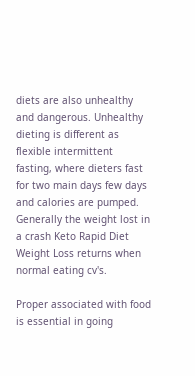diets are also unhealthy and dangerous. Unhealthy dieting is different as flexible intermittent fasting, where dieters fast for two main days few days and calories are pumped. Generally the weight lost in a crash Keto Rapid Diet Weight Loss returns when normal eating cv's.

Proper associated with food is essential in going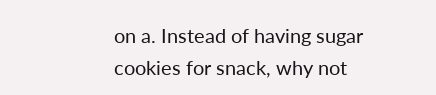on a. Instead of having sugar cookies for snack, why not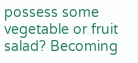possess some vegetable or fruit salad? Becoming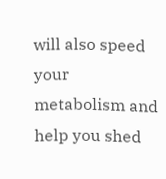will also speed your metabolism and help you shed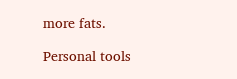more fats.

Personal tools